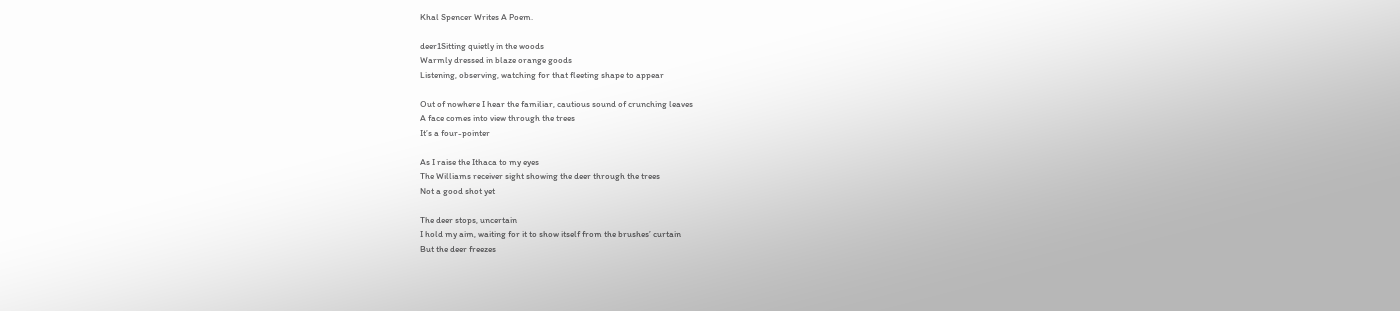Khal Spencer Writes A Poem.

deer1Sitting quietly in the woods
Warmly dressed in blaze orange goods
Listening, observing, watching for that fleeting shape to appear

Out of nowhere I hear the familiar, cautious sound of crunching leaves
A face comes into view through the trees
It’s a four-pointer

As I raise the Ithaca to my eyes
The Williams receiver sight showing the deer through the trees
Not a good shot yet

The deer stops, uncertain
I hold my aim, waiting for it to show itself from the brushes’ curtain
But the deer freezes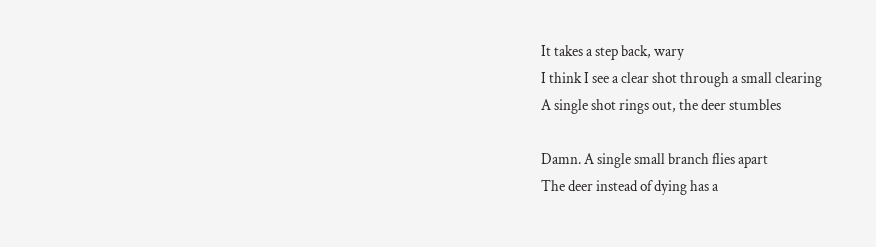It takes a step back, wary
I think I see a clear shot through a small clearing
A single shot rings out, the deer stumbles

Damn. A single small branch flies apart
The deer instead of dying has a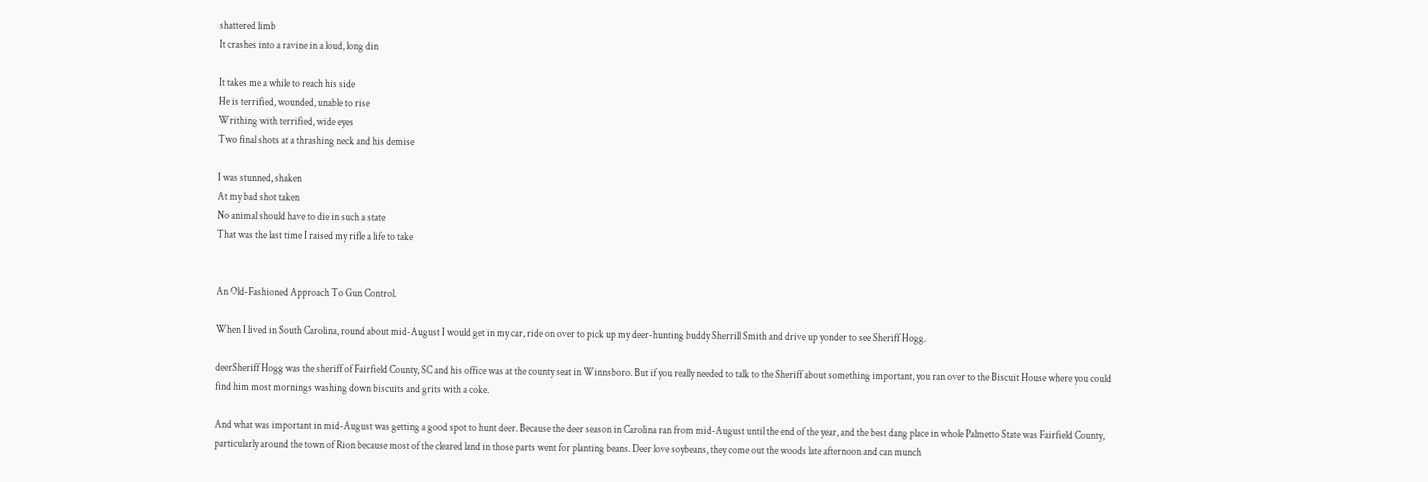shattered limb
It crashes into a ravine in a loud, long din

It takes me a while to reach his side
He is terrified, wounded, unable to rise
Writhing with terrified, wide eyes
Two final shots at a thrashing neck and his demise

I was stunned, shaken
At my bad shot taken
No animal should have to die in such a state
That was the last time I raised my rifle a life to take


An Old-Fashioned Approach To Gun Control.

When I lived in South Carolina, round about mid-August I would get in my car, ride on over to pick up my deer-hunting buddy Sherrill Smith and drive up yonder to see Sheriff Hogg.

deerSheriff Hogg was the sheriff of Fairfield County, SC and his office was at the county seat in Winnsboro. But if you really needed to talk to the Sheriff about something important, you ran over to the Biscuit House where you could find him most mornings washing down biscuits and grits with a coke.

And what was important in mid-August was getting a good spot to hunt deer. Because the deer season in Carolina ran from mid-August until the end of the year, and the best dang place in whole Palmetto State was Fairfield County, particularly around the town of Rion because most of the cleared land in those parts went for planting beans. Deer love soybeans, they come out the woods late afternoon and can munch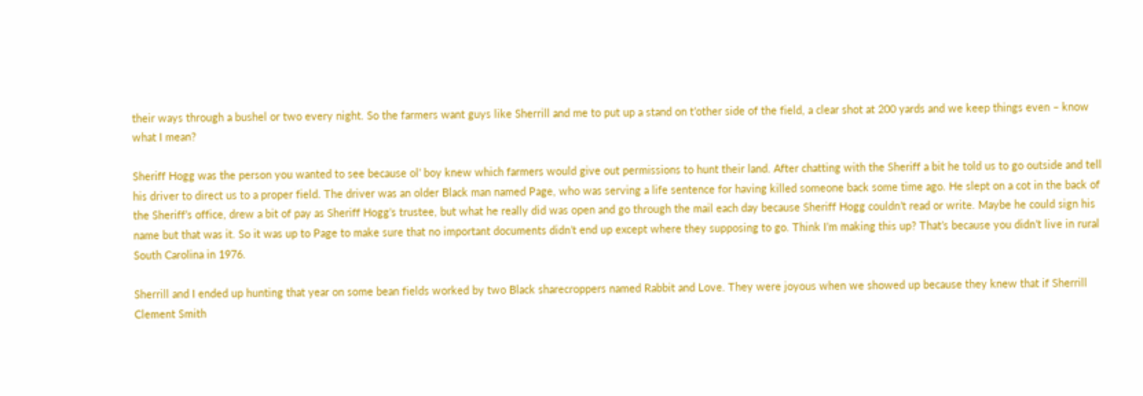their ways through a bushel or two every night. So the farmers want guys like Sherrill and me to put up a stand on t’other side of the field, a clear shot at 200 yards and we keep things even – know what I mean?

Sheriff Hogg was the person you wanted to see because ol’ boy knew which farmers would give out permissions to hunt their land. After chatting with the Sheriff a bit he told us to go outside and tell his driver to direct us to a proper field. The driver was an older Black man named Page, who was serving a life sentence for having killed someone back some time ago. He slept on a cot in the back of the Sheriff’s office, drew a bit of pay as Sheriff Hogg’s trustee, but what he really did was open and go through the mail each day because Sheriff Hogg couldn’t read or write. Maybe he could sign his name but that was it. So it was up to Page to make sure that no important documents didn’t end up except where they supposing to go. Think I’m making this up? That’s because you didn’t live in rural South Carolina in 1976.

Sherrill and I ended up hunting that year on some bean fields worked by two Black sharecroppers named Rabbit and Love. They were joyous when we showed up because they knew that if Sherrill Clement Smith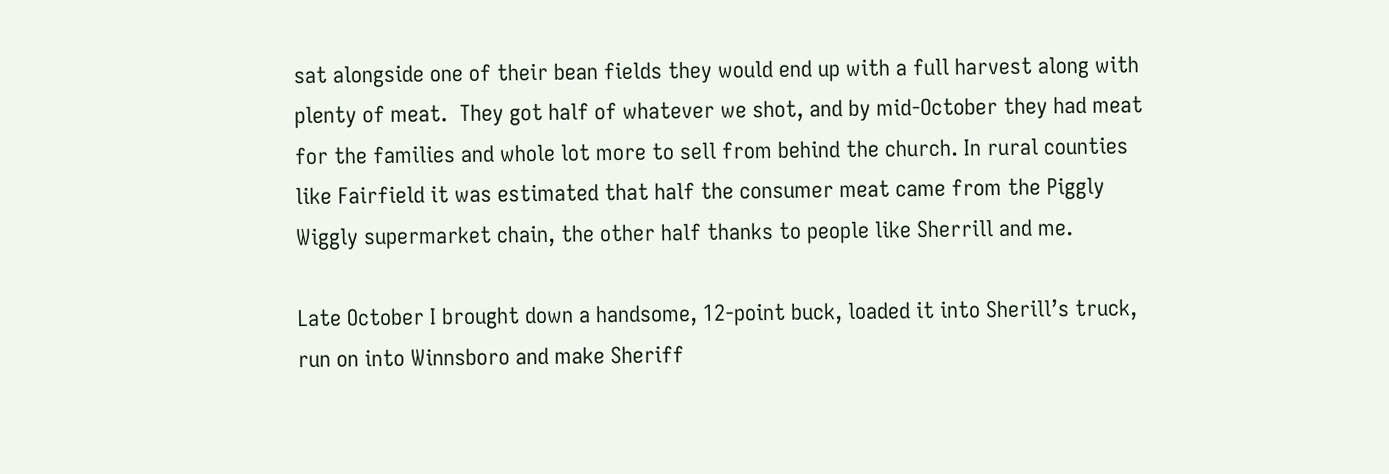sat alongside one of their bean fields they would end up with a full harvest along with plenty of meat.  They got half of whatever we shot, and by mid-October they had meat for the families and whole lot more to sell from behind the church. In rural counties like Fairfield it was estimated that half the consumer meat came from the Piggly Wiggly supermarket chain, the other half thanks to people like Sherrill and me.

Late October I brought down a handsome, 12-point buck, loaded it into Sherill’s truck, run on into Winnsboro and make Sheriff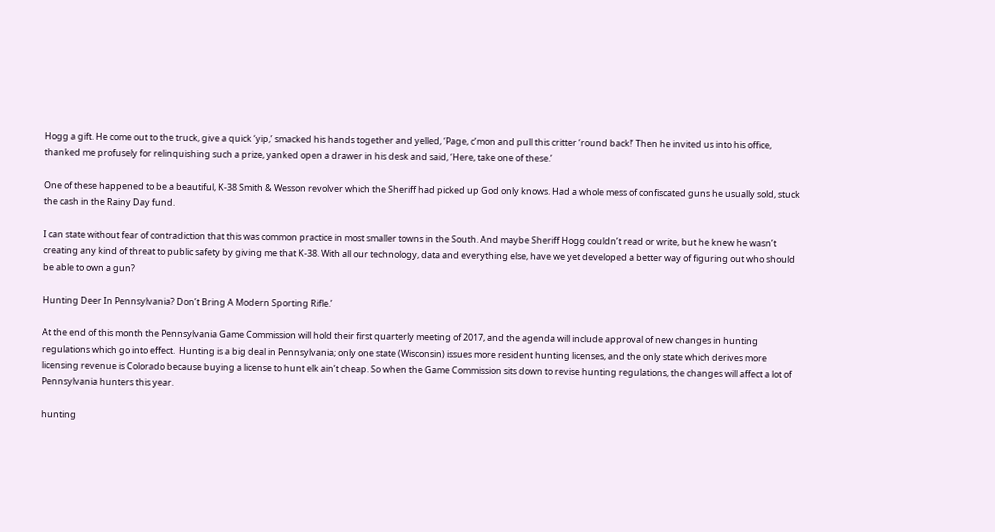Hogg a gift. He come out to the truck, give a quick ‘yip,’ smacked his hands together and yelled, ‘Page, c’mon and pull this critter ‘round back!’ Then he invited us into his office, thanked me profusely for relinquishing such a prize, yanked open a drawer in his desk and said, ‘Here, take one of these.’

One of these happened to be a beautiful, K-38 Smith & Wesson revolver which the Sheriff had picked up God only knows. Had a whole mess of confiscated guns he usually sold, stuck the cash in the Rainy Day fund.

I can state without fear of contradiction that this was common practice in most smaller towns in the South. And maybe Sheriff Hogg couldn’t read or write, but he knew he wasn’t creating any kind of threat to public safety by giving me that K-38. With all our technology, data and everything else, have we yet developed a better way of figuring out who should be able to own a gun?

Hunting Deer In Pennsylvania? Don’t Bring A Modern Sporting Rifle.’

At the end of this month the Pennsylvania Game Commission will hold their first quarterly meeting of 2017, and the agenda will include approval of new changes in hunting regulations which go into effect.  Hunting is a big deal in Pennsylvania; only one state (Wisconsin) issues more resident hunting licenses, and the only state which derives more licensing revenue is Colorado because buying a license to hunt elk ain’t cheap. So when the Game Commission sits down to revise hunting regulations, the changes will affect a lot of Pennsylvania hunters this year.

hunting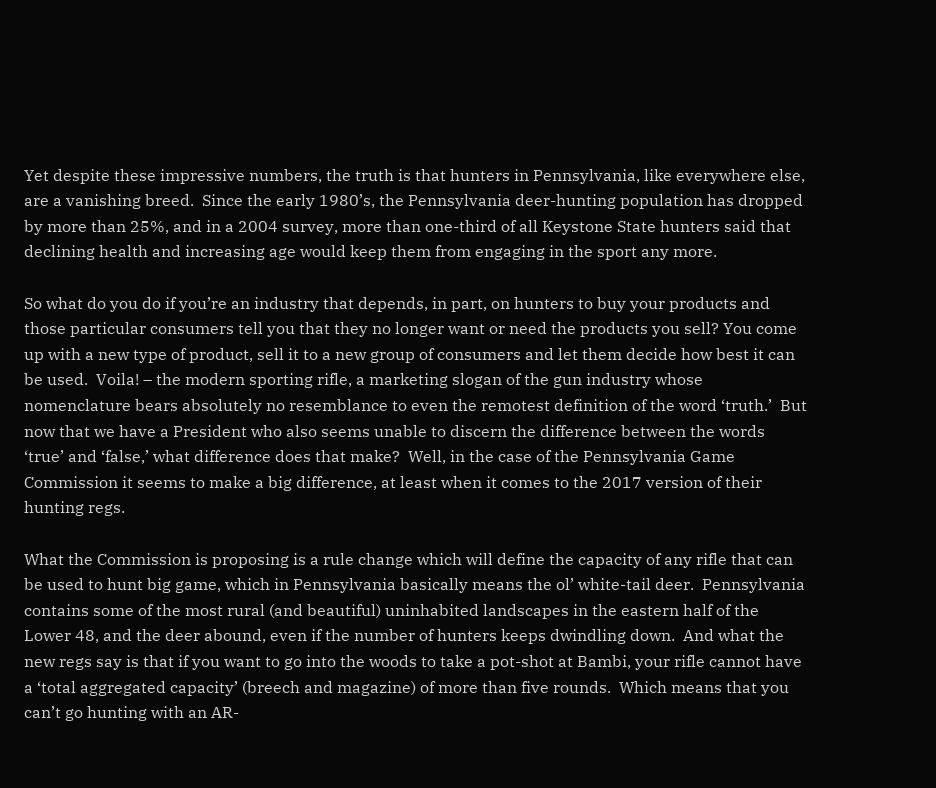Yet despite these impressive numbers, the truth is that hunters in Pennsylvania, like everywhere else, are a vanishing breed.  Since the early 1980’s, the Pennsylvania deer-hunting population has dropped by more than 25%, and in a 2004 survey, more than one-third of all Keystone State hunters said that declining health and increasing age would keep them from engaging in the sport any more.

So what do you do if you’re an industry that depends, in part, on hunters to buy your products and those particular consumers tell you that they no longer want or need the products you sell? You come up with a new type of product, sell it to a new group of consumers and let them decide how best it can be used.  Voila! – the modern sporting rifle, a marketing slogan of the gun industry whose nomenclature bears absolutely no resemblance to even the remotest definition of the word ‘truth.’  But now that we have a President who also seems unable to discern the difference between the words ‘true’ and ‘false,’ what difference does that make?  Well, in the case of the Pennsylvania Game Commission it seems to make a big difference, at least when it comes to the 2017 version of their hunting regs.

What the Commission is proposing is a rule change which will define the capacity of any rifle that can be used to hunt big game, which in Pennsylvania basically means the ol’ white-tail deer.  Pennsylvania contains some of the most rural (and beautiful) uninhabited landscapes in the eastern half of the Lower 48, and the deer abound, even if the number of hunters keeps dwindling down.  And what the new regs say is that if you want to go into the woods to take a pot-shot at Bambi, your rifle cannot have a ‘total aggregated capacity’ (breech and magazine) of more than five rounds.  Which means that you can’t go hunting with an AR-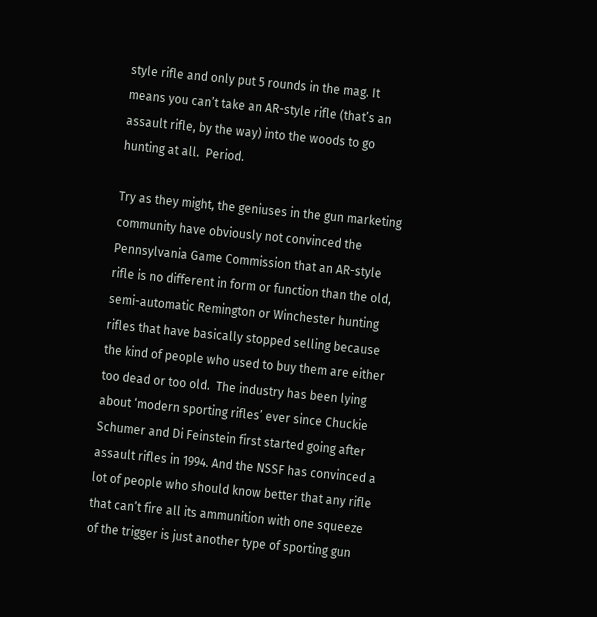style rifle and only put 5 rounds in the mag. It means you can’t take an AR-style rifle (that’s an assault rifle, by the way) into the woods to go hunting at all.  Period.

Try as they might, the geniuses in the gun marketing community have obviously not convinced the Pennsylvania Game Commission that an AR-style rifle is no different in form or function than the old, semi-automatic Remington or Winchester hunting rifles that have basically stopped selling because the kind of people who used to buy them are either too dead or too old.  The industry has been lying about ‘modern sporting rifles’ ever since Chuckie Schumer and Di Feinstein first started going after assault rifles in 1994. And the NSSF has convinced a lot of people who should know better that any rifle that can’t fire all its ammunition with one squeeze of the trigger is just another type of sporting gun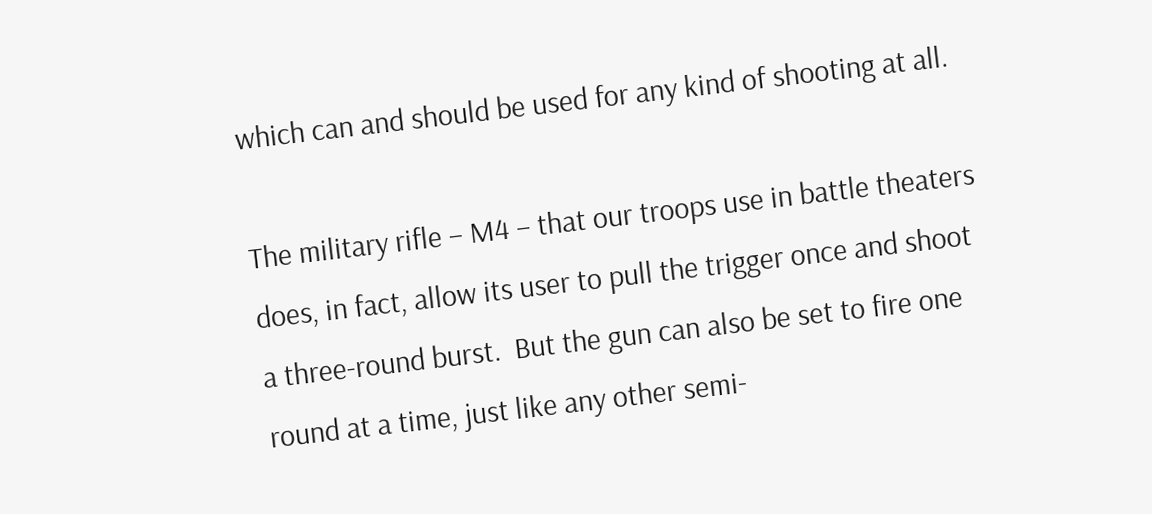which can and should be used for any kind of shooting at all.

The military rifle – M4 – that our troops use in battle theaters does, in fact, allow its user to pull the trigger once and shoot a three-round burst.  But the gun can also be set to fire one round at a time, just like any other semi-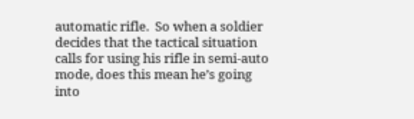automatic rifle.  So when a soldier decides that the tactical situation calls for using his rifle in semi-auto mode, does this mean he’s going into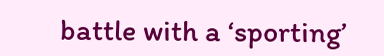battle with a ‘sporting’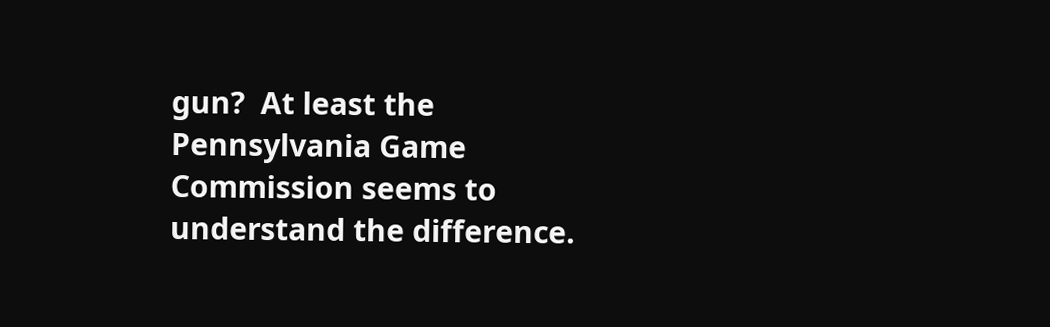gun?  At least the Pennsylvania Game Commission seems to understand the difference.